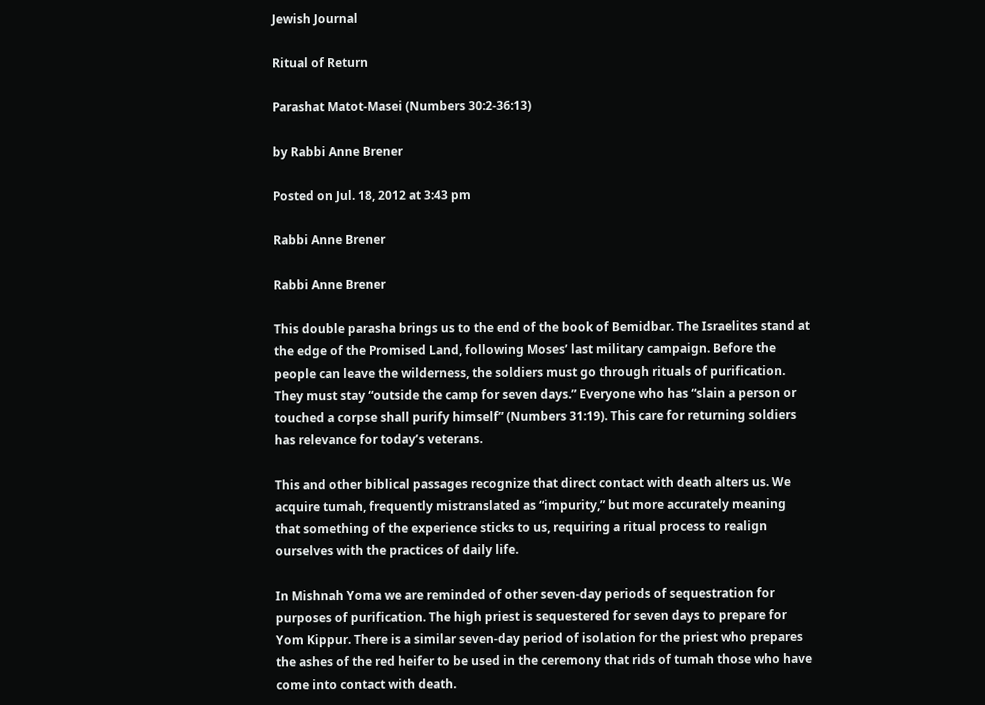Jewish Journal

Ritual of Return

Parashat Matot-Masei (Numbers 30:2-36:13)

by Rabbi Anne Brener

Posted on Jul. 18, 2012 at 3:43 pm

Rabbi Anne Brener

Rabbi Anne Brener

This double parasha brings us to the end of the book of Bemidbar. The Israelites stand at the edge of the Promised Land, following Moses’ last military campaign. Before the people can leave the wilderness, the soldiers must go through rituals of purification. They must stay “outside the camp for seven days.” Everyone who has “slain a person or touched a corpse shall purify himself” (Numbers 31:19). This care for returning soldiers has relevance for today’s veterans.

This and other biblical passages recognize that direct contact with death alters us. We acquire tumah, frequently mistranslated as “impurity,” but more accurately meaning that something of the experience sticks to us, requiring a ritual process to realign ourselves with the practices of daily life.

In Mishnah Yoma we are reminded of other seven-day periods of sequestration for purposes of purification. The high priest is sequestered for seven days to prepare for Yom Kippur. There is a similar seven-day period of isolation for the priest who prepares the ashes of the red heifer to be used in the ceremony that rids of tumah those who have come into contact with death.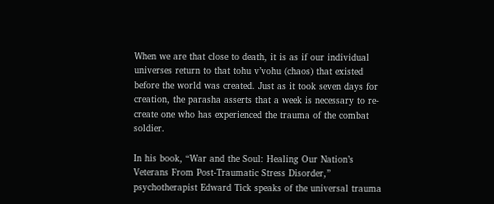When we are that close to death, it is as if our individual universes return to that tohu v’vohu (chaos) that existed before the world was created. Just as it took seven days for creation, the parasha asserts that a week is necessary to re-create one who has experienced the trauma of the combat soldier.

In his book, “War and the Soul: Healing Our Nation’s Veterans From Post-Traumatic Stress Disorder,” psychotherapist Edward Tick speaks of the universal trauma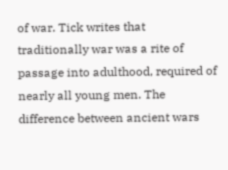of war. Tick writes that traditionally war was a rite of passage into adulthood, required of nearly all young men. The difference between ancient wars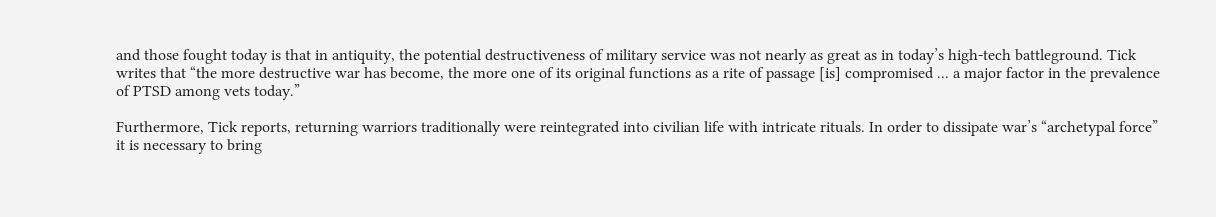and those fought today is that in antiquity, the potential destructiveness of military service was not nearly as great as in today’s high-tech battleground. Tick writes that “the more destructive war has become, the more one of its original functions as a rite of passage [is] compromised ... a major factor in the prevalence of PTSD among vets today.”

Furthermore, Tick reports, returning warriors traditionally were reintegrated into civilian life with intricate rituals. In order to dissipate war’s “archetypal force” it is necessary to bring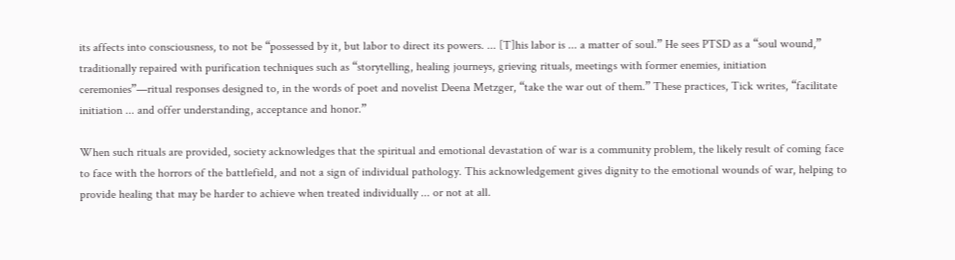its affects into consciousness, to not be “possessed by it, but labor to direct its powers. ... [T]his labor is ... a matter of soul.” He sees PTSD as a “soul wound,” traditionally repaired with purification techniques such as “storytelling, healing journeys, grieving rituals, meetings with former enemies, initiation ceremonies”—ritual responses designed to, in the words of poet and novelist Deena Metzger, “take the war out of them.” These practices, Tick writes, “facilitate initiation ... and offer understanding, acceptance and honor.”

When such rituals are provided, society acknowledges that the spiritual and emotional devastation of war is a community problem, the likely result of coming face to face with the horrors of the battlefield, and not a sign of individual pathology. This acknowledgement gives dignity to the emotional wounds of war, helping to provide healing that may be harder to achieve when treated individually ... or not at all.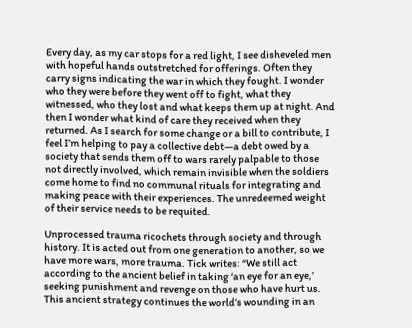Every day, as my car stops for a red light, I see disheveled men with hopeful hands outstretched for offerings. Often they carry signs indicating the war in which they fought. I wonder who they were before they went off to fight, what they witnessed, who they lost and what keeps them up at night. And then I wonder what kind of care they received when they returned. As I search for some change or a bill to contribute, I feel I’m helping to pay a collective debt—a debt owed by a society that sends them off to wars rarely palpable to those not directly involved, which remain invisible when the soldiers come home to find no communal rituals for integrating and making peace with their experiences. The unredeemed weight of their service needs to be requited.

Unprocessed trauma ricochets through society and through history. It is acted out from one generation to another, so we have more wars, more trauma. Tick writes: “We still act according to the ancient belief in taking ‘an eye for an eye,’ seeking punishment and revenge on those who have hurt us. This ancient strategy continues the world’s wounding in an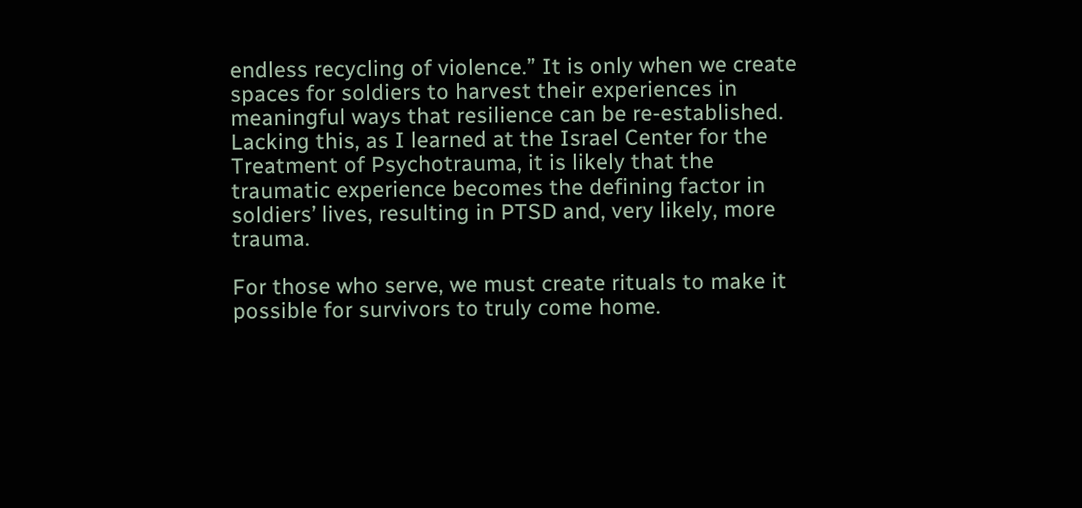endless recycling of violence.” It is only when we create spaces for soldiers to harvest their experiences in meaningful ways that resilience can be re-established. Lacking this, as I learned at the Israel Center for the Treatment of Psychotrauma, it is likely that the traumatic experience becomes the defining factor in soldiers’ lives, resulting in PTSD and, very likely, more trauma.

For those who serve, we must create rituals to make it possible for survivors to truly come home.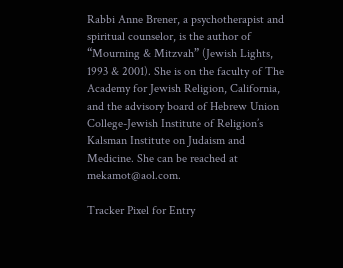Rabbi Anne Brener, a psychotherapist and spiritual counselor, is the author of “Mourning & Mitzvah” (Jewish Lights, 1993 & 2001). She is on the faculty of The Academy for Jewish Religion, California, and the advisory board of Hebrew Union College-Jewish Institute of Religion’s Kalsman Institute on Judaism and Medicine. She can be reached at mekamot@aol.com.

Tracker Pixel for Entry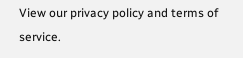View our privacy policy and terms of service.